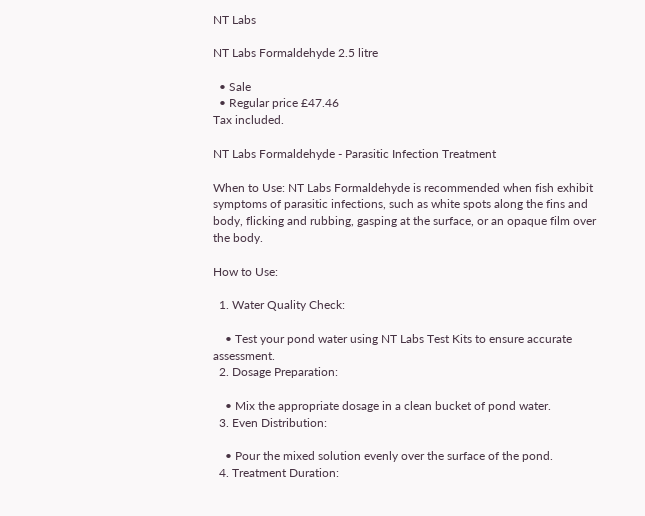NT Labs

NT Labs Formaldehyde 2.5 litre

  • Sale
  • Regular price £47.46
Tax included.

NT Labs Formaldehyde - Parasitic Infection Treatment

When to Use: NT Labs Formaldehyde is recommended when fish exhibit symptoms of parasitic infections, such as white spots along the fins and body, flicking and rubbing, gasping at the surface, or an opaque film over the body.

How to Use:

  1. Water Quality Check:

    • Test your pond water using NT Labs Test Kits to ensure accurate assessment.
  2. Dosage Preparation:

    • Mix the appropriate dosage in a clean bucket of pond water.
  3. Even Distribution:

    • Pour the mixed solution evenly over the surface of the pond.
  4. Treatment Duration: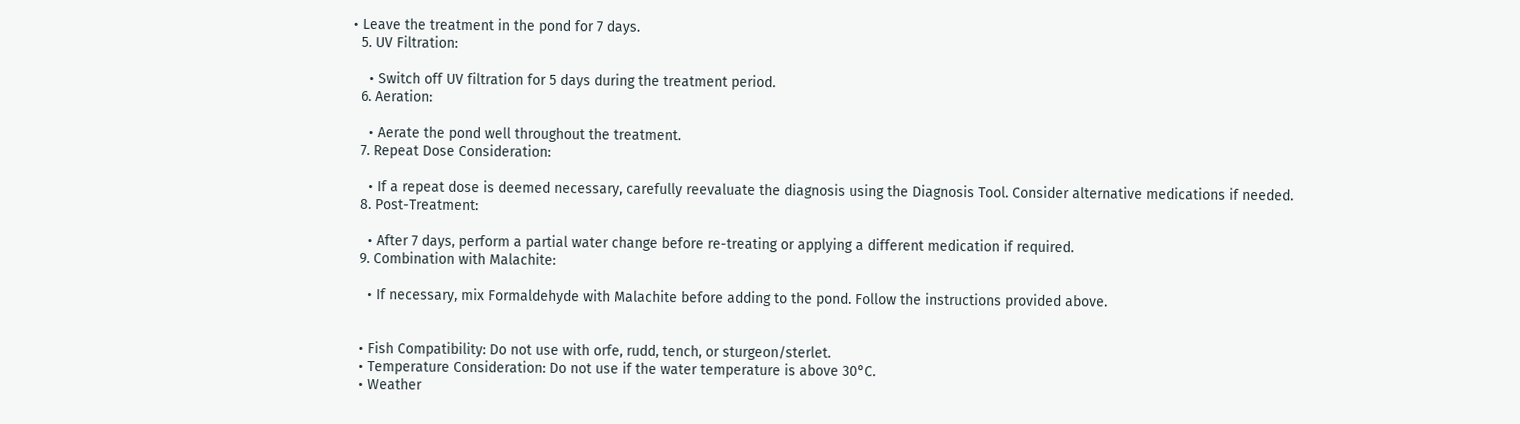• Leave the treatment in the pond for 7 days.
  5. UV Filtration:

    • Switch off UV filtration for 5 days during the treatment period.
  6. Aeration:

    • Aerate the pond well throughout the treatment.
  7. Repeat Dose Consideration:

    • If a repeat dose is deemed necessary, carefully reevaluate the diagnosis using the Diagnosis Tool. Consider alternative medications if needed.
  8. Post-Treatment:

    • After 7 days, perform a partial water change before re-treating or applying a different medication if required.
  9. Combination with Malachite:

    • If necessary, mix Formaldehyde with Malachite before adding to the pond. Follow the instructions provided above.


  • Fish Compatibility: Do not use with orfe, rudd, tench, or sturgeon/sterlet.
  • Temperature Consideration: Do not use if the water temperature is above 30°C.
  • Weather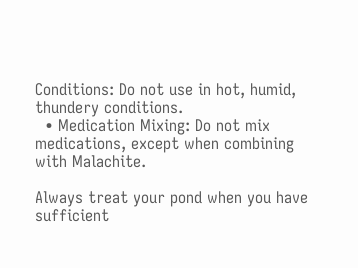Conditions: Do not use in hot, humid, thundery conditions.
  • Medication Mixing: Do not mix medications, except when combining with Malachite.

Always treat your pond when you have sufficient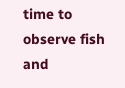time to observe fish and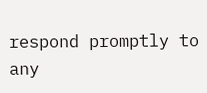respond promptly to any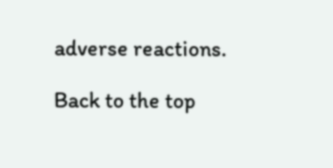adverse reactions.

Back to the top